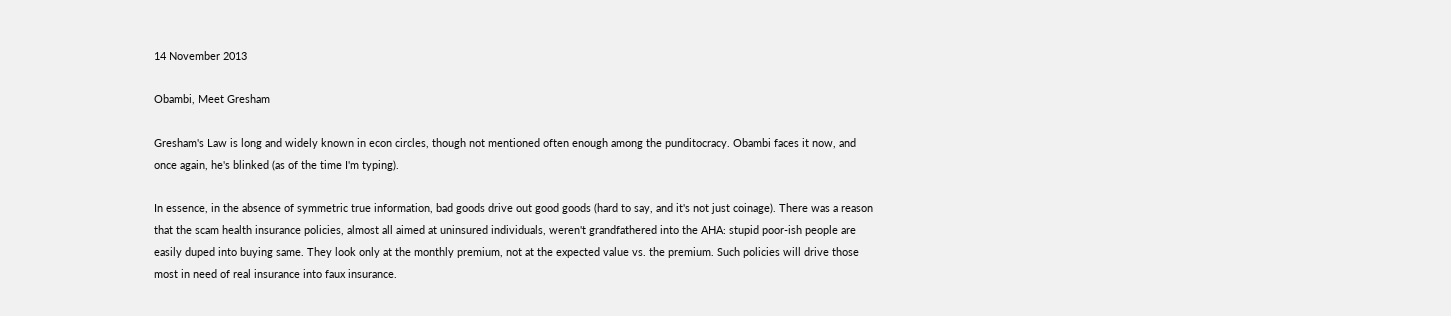14 November 2013

Obambi, Meet Gresham

Gresham's Law is long and widely known in econ circles, though not mentioned often enough among the punditocracy. Obambi faces it now, and once again, he's blinked (as of the time I'm typing).

In essence, in the absence of symmetric true information, bad goods drive out good goods (hard to say, and it's not just coinage). There was a reason that the scam health insurance policies, almost all aimed at uninsured individuals, weren't grandfathered into the AHA: stupid poor-ish people are easily duped into buying same. They look only at the monthly premium, not at the expected value vs. the premium. Such policies will drive those most in need of real insurance into faux insurance.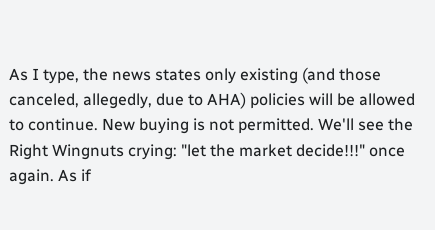As I type, the news states only existing (and those canceled, allegedly, due to AHA) policies will be allowed to continue. New buying is not permitted. We'll see the Right Wingnuts crying: "let the market decide!!!" once again. As if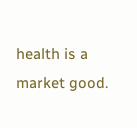health is a market good.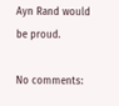Ayn Rand would be proud.

No comments: